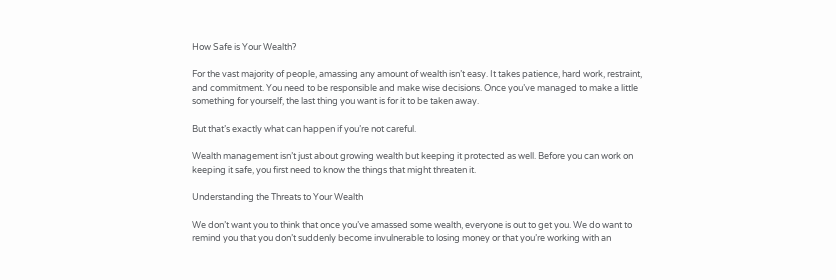How Safe is Your Wealth?

For the vast majority of people, amassing any amount of wealth isn’t easy. It takes patience, hard work, restraint, and commitment. You need to be responsible and make wise decisions. Once you’ve managed to make a little something for yourself, the last thing you want is for it to be taken away.

But that’s exactly what can happen if you’re not careful.

Wealth management isn’t just about growing wealth but keeping it protected as well. Before you can work on keeping it safe, you first need to know the things that might threaten it.

Understanding the Threats to Your Wealth

We don’t want you to think that once you’ve amassed some wealth, everyone is out to get you. We do want to remind you that you don’t suddenly become invulnerable to losing money or that you’re working with an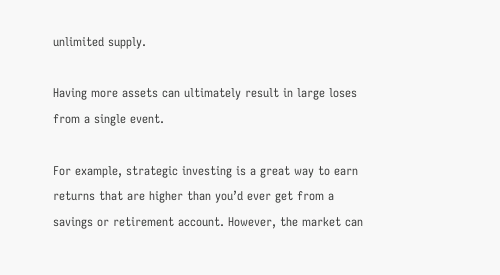unlimited supply.

Having more assets can ultimately result in large loses from a single event.

For example, strategic investing is a great way to earn returns that are higher than you’d ever get from a savings or retirement account. However, the market can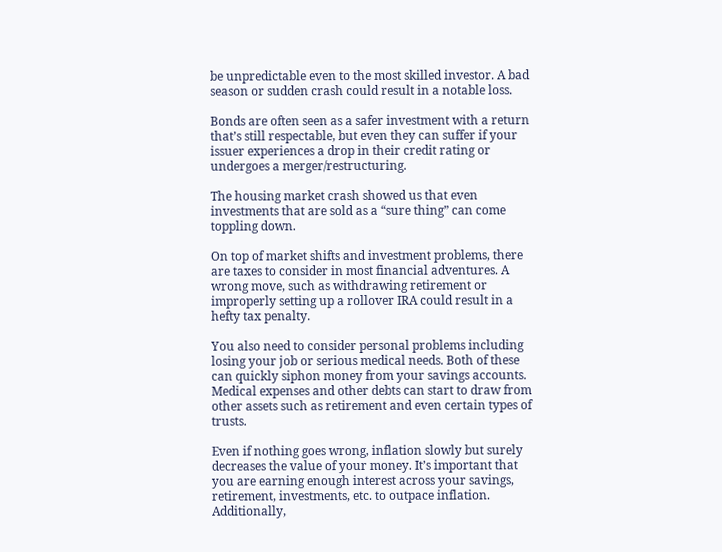be unpredictable even to the most skilled investor. A bad season or sudden crash could result in a notable loss.

Bonds are often seen as a safer investment with a return that’s still respectable, but even they can suffer if your issuer experiences a drop in their credit rating or undergoes a merger/restructuring.

The housing market crash showed us that even investments that are sold as a “sure thing” can come toppling down.

On top of market shifts and investment problems, there are taxes to consider in most financial adventures. A wrong move, such as withdrawing retirement or improperly setting up a rollover IRA could result in a hefty tax penalty.

You also need to consider personal problems including losing your job or serious medical needs. Both of these can quickly siphon money from your savings accounts. Medical expenses and other debts can start to draw from other assets such as retirement and even certain types of trusts.

Even if nothing goes wrong, inflation slowly but surely decreases the value of your money. It’s important that you are earning enough interest across your savings, retirement, investments, etc. to outpace inflation. Additionally,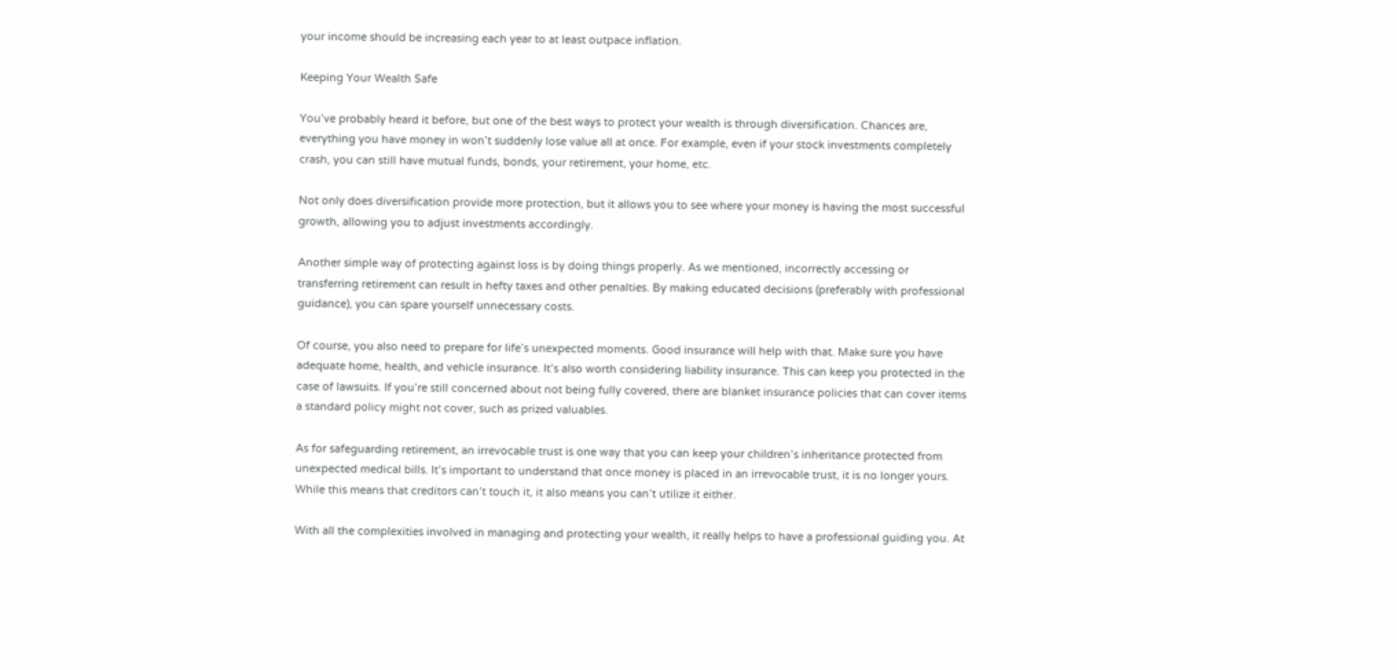your income should be increasing each year to at least outpace inflation.

Keeping Your Wealth Safe

You’ve probably heard it before, but one of the best ways to protect your wealth is through diversification. Chances are, everything you have money in won’t suddenly lose value all at once. For example, even if your stock investments completely crash, you can still have mutual funds, bonds, your retirement, your home, etc.

Not only does diversification provide more protection, but it allows you to see where your money is having the most successful growth, allowing you to adjust investments accordingly.

Another simple way of protecting against loss is by doing things properly. As we mentioned, incorrectly accessing or transferring retirement can result in hefty taxes and other penalties. By making educated decisions (preferably with professional guidance), you can spare yourself unnecessary costs.

Of course, you also need to prepare for life’s unexpected moments. Good insurance will help with that. Make sure you have adequate home, health, and vehicle insurance. It’s also worth considering liability insurance. This can keep you protected in the case of lawsuits. If you’re still concerned about not being fully covered, there are blanket insurance policies that can cover items a standard policy might not cover, such as prized valuables.

As for safeguarding retirement, an irrevocable trust is one way that you can keep your children’s inheritance protected from unexpected medical bills. It’s important to understand that once money is placed in an irrevocable trust, it is no longer yours. While this means that creditors can’t touch it, it also means you can’t utilize it either.

With all the complexities involved in managing and protecting your wealth, it really helps to have a professional guiding you. At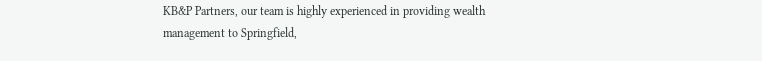KB&P Partners, our team is highly experienced in providing wealth management to Springfield,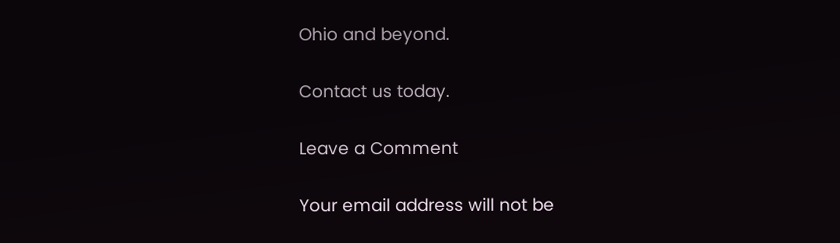Ohio and beyond.

Contact us today.

Leave a Comment

Your email address will not be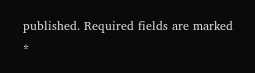published. Required fields are marked *